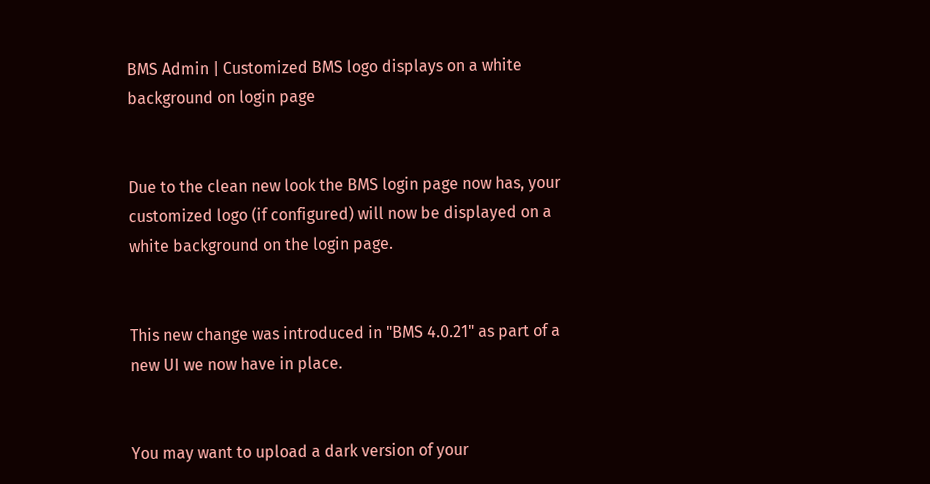BMS Admin | Customized BMS logo displays on a white background on login page


Due to the clean new look the BMS login page now has, your customized logo (if configured) will now be displayed on a white background on the login page.


This new change was introduced in "BMS 4.0.21" as part of a new UI we now have in place.


You may want to upload a dark version of your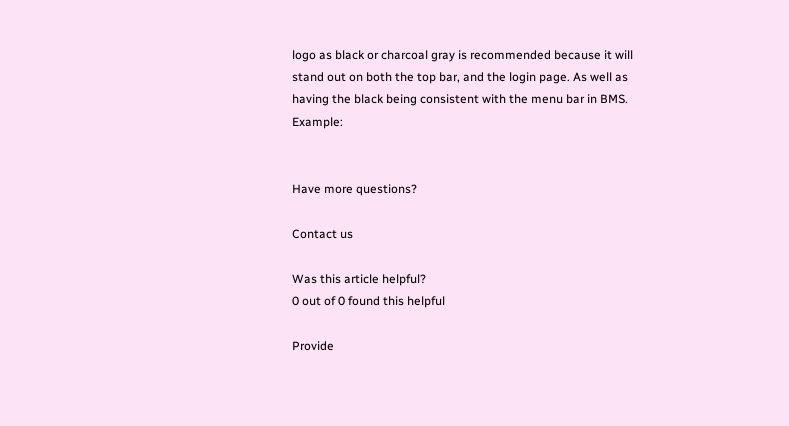logo as black or charcoal gray is recommended because it will stand out on both the top bar, and the login page. As well as having the black being consistent with the menu bar in BMS. Example:


Have more questions?

Contact us

Was this article helpful?
0 out of 0 found this helpful

Provide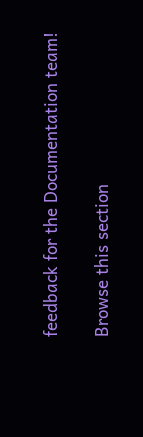feedback for the Documentation team!

Browse this section